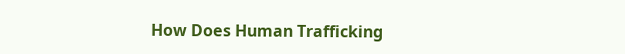How Does Human Trafficking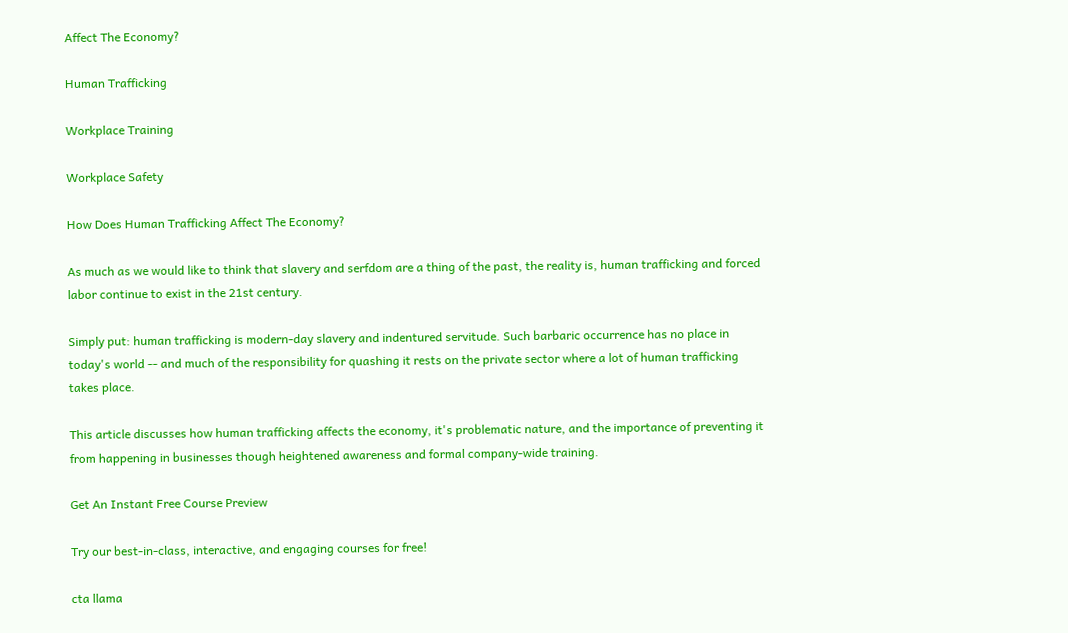Affect The Economy?

Human Trafficking

Workplace Training

Workplace Safety

How Does Human Trafficking Affect The Economy?

As much as we would like to think that slavery and serfdom are a thing of the past, the reality is, human trafficking and forced labor continue to exist in the 21st century.

Simply put: human trafficking is modern-day slavery and indentured servitude. Such barbaric occurrence has no place in today's world -- and much of the responsibility for quashing it rests on the private sector where a lot of human trafficking takes place.

This article discusses how human trafficking affects the economy, it's problematic nature, and the importance of preventing it from happening in businesses though heightened awareness and formal company-wide training.

Get An Instant Free Course Preview

Try our best-in-class, interactive, and engaging courses for free!

cta llama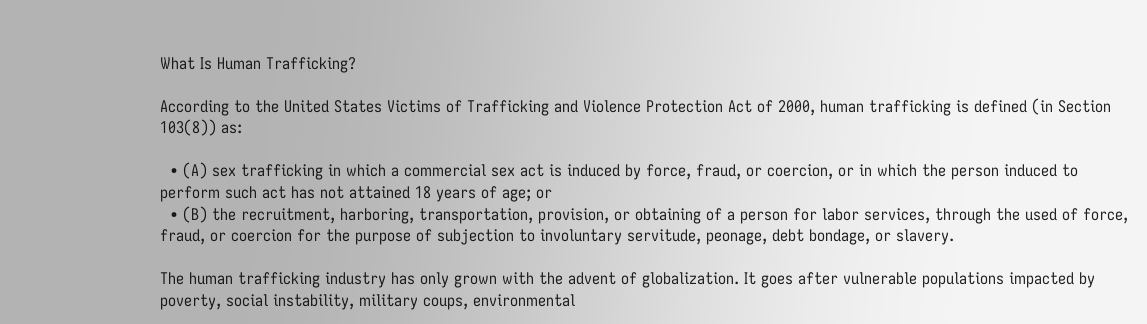What Is Human Trafficking?

According to the United States Victims of Trafficking and Violence Protection Act of 2000, human trafficking is defined (in Section 103(8)) as:

  • (A) sex trafficking in which a commercial sex act is induced by force, fraud, or coercion, or in which the person induced to perform such act has not attained 18 years of age; or
  • (B) the recruitment, harboring, transportation, provision, or obtaining of a person for labor services, through the used of force, fraud, or coercion for the purpose of subjection to involuntary servitude, peonage, debt bondage, or slavery.

The human trafficking industry has only grown with the advent of globalization. It goes after vulnerable populations impacted by poverty, social instability, military coups, environmental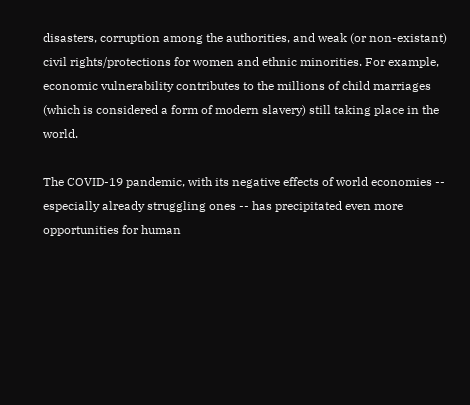disasters, corruption among the authorities, and weak (or non-existant) civil rights/protections for women and ethnic minorities. For example, economic vulnerability contributes to the millions of child marriages (which is considered a form of modern slavery) still taking place in the world.

The COVID-19 pandemic, with its negative effects of world economies -- especially already struggling ones -- has precipitated even more opportunities for human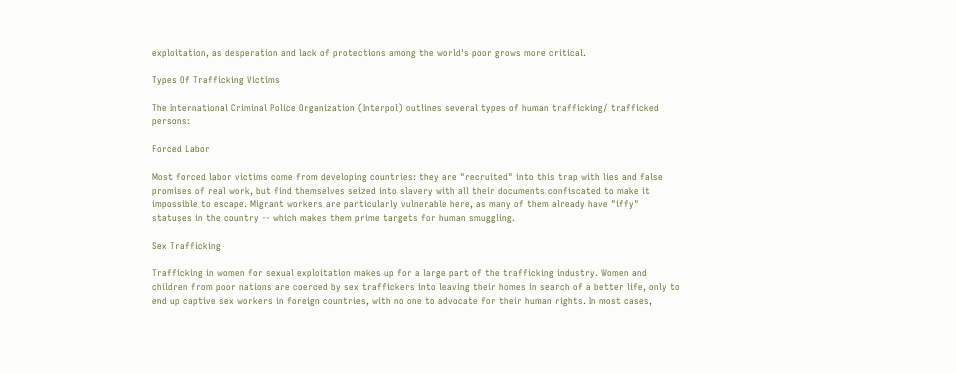exploitation, as desperation and lack of protections among the world's poor grows more critical.

Types Of Trafficking Victims

The International Criminal Police Organization (Interpol) outlines several types of human trafficking/ trafficked persons:

Forced Labor

Most forced labor victims come from developing countries: they are "recruited" into this trap with lies and false promises of real work, but find themselves seized into slavery with all their documents confiscated to make it impossible to escape. Migrant workers are particularly vulnerable here, as many of them already have "iffy" statuses in the country -- which makes them prime targets for human smuggling.

Sex Trafficking

Trafficking in women for sexual exploitation makes up for a large part of the trafficking industry. Women and children from poor nations are coerced by sex traffickers into leaving their homes in search of a better life, only to end up captive sex workers in foreign countries, with no one to advocate for their human rights. In most cases,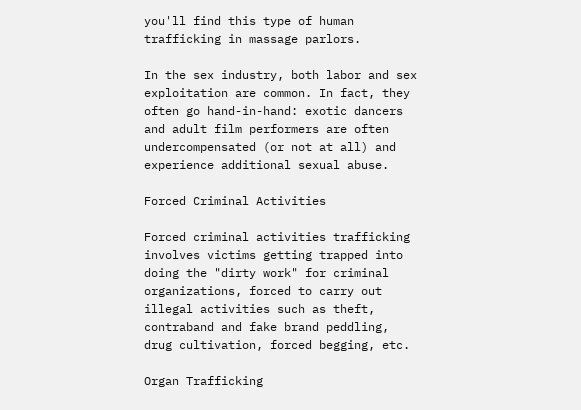you'll find this type of human trafficking in massage parlors.

In the sex industry, both labor and sex exploitation are common. In fact, they often go hand-in-hand: exotic dancers and adult film performers are often undercompensated (or not at all) and experience additional sexual abuse.

Forced Criminal Activities

Forced criminal activities trafficking involves victims getting trapped into doing the "dirty work" for criminal organizations, forced to carry out illegal activities such as theft, contraband and fake brand peddling, drug cultivation, forced begging, etc.

Organ Trafficking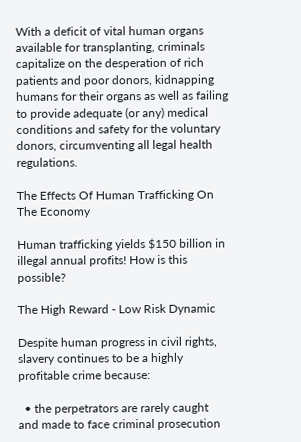With a deficit of vital human organs available for transplanting, criminals capitalize on the desperation of rich patients and poor donors, kidnapping humans for their organs as well as failing to provide adequate (or any) medical conditions and safety for the voluntary donors, circumventing all legal health regulations.

The Effects Of Human Trafficking On The Economy

Human trafficking yields $150 billion in illegal annual profits! How is this possible?

The High Reward - Low Risk Dynamic

Despite human progress in civil rights, slavery continues to be a highly profitable crime because:

  • the perpetrators are rarely caught and made to face criminal prosecution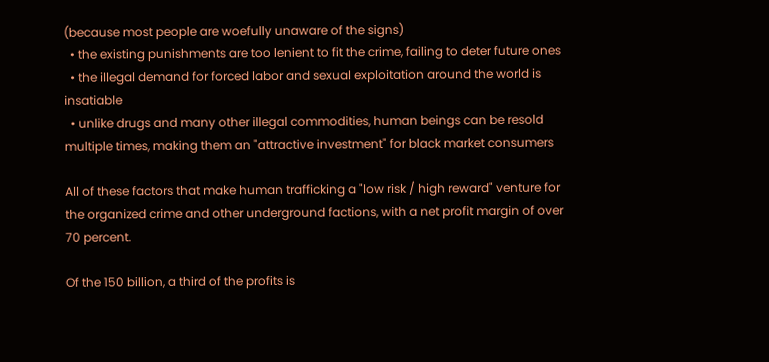(because most people are woefully unaware of the signs)
  • the existing punishments are too lenient to fit the crime, failing to deter future ones
  • the illegal demand for forced labor and sexual exploitation around the world is insatiable
  • unlike drugs and many other illegal commodities, human beings can be resold multiple times, making them an "attractive investment" for black market consumers

All of these factors that make human trafficking a "low risk / high reward" venture for the organized crime and other underground factions, with a net profit margin of over 70 percent.

Of the 150 billion, a third of the profits is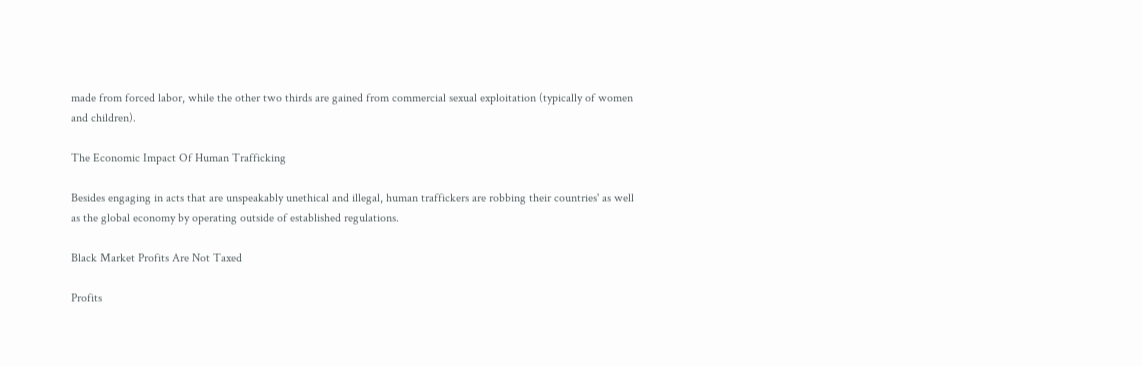made from forced labor, while the other two thirds are gained from commercial sexual exploitation (typically of women and children).

The Economic Impact Of Human Trafficking

Besides engaging in acts that are unspeakably unethical and illegal, human traffickers are robbing their countries' as well as the global economy by operating outside of established regulations.

Black Market Profits Are Not Taxed

Profits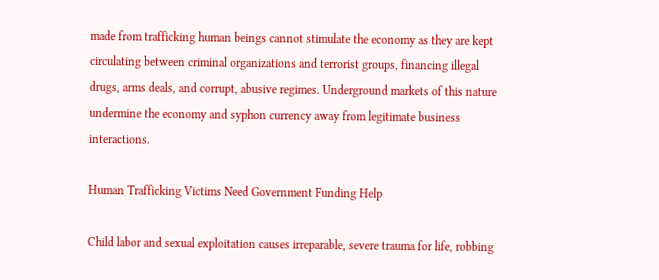made from trafficking human beings cannot stimulate the economy as they are kept circulating between criminal organizations and terrorist groups, financing illegal drugs, arms deals, and corrupt, abusive regimes. Underground markets of this nature undermine the economy and syphon currency away from legitimate business interactions.

Human Trafficking Victims Need Government Funding Help

Child labor and sexual exploitation causes irreparable, severe trauma for life, robbing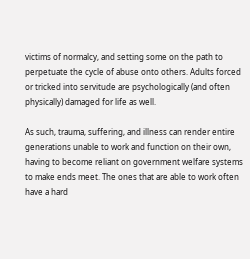victims of normalcy, and setting some on the path to perpetuate the cycle of abuse onto others. Adults forced or tricked into servitude are psychologically (and often physically) damaged for life as well.

As such, trauma, suffering, and illness can render entire generations unable to work and function on their own, having to become reliant on government welfare systems to make ends meet. The ones that are able to work often have a hard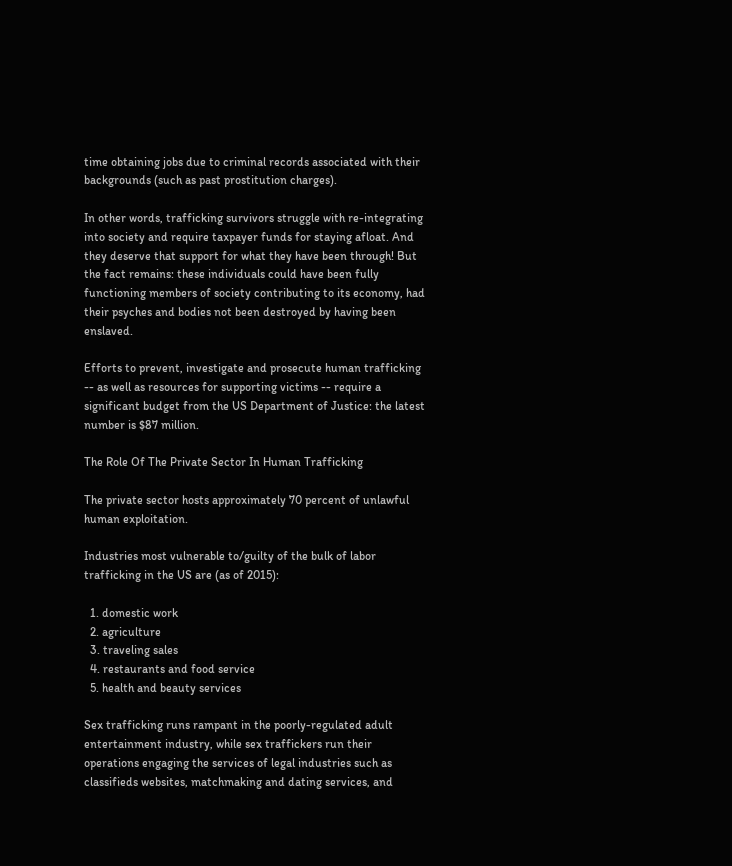time obtaining jobs due to criminal records associated with their backgrounds (such as past prostitution charges).

In other words, trafficking survivors struggle with re-integrating into society and require taxpayer funds for staying afloat. And they deserve that support for what they have been through! But the fact remains: these individuals could have been fully functioning members of society contributing to its economy, had their psyches and bodies not been destroyed by having been enslaved.

Efforts to prevent, investigate and prosecute human trafficking -- as well as resources for supporting victims -- require a significant budget from the US Department of Justice: the latest number is $87 million.

The Role Of The Private Sector In Human Trafficking

The private sector hosts approximately 70 percent of unlawful human exploitation.

Industries most vulnerable to/guilty of the bulk of labor trafficking in the US are (as of 2015):

  1. domestic work
  2. agriculture
  3. traveling sales
  4. restaurants and food service
  5. health and beauty services

Sex trafficking runs rampant in the poorly-regulated adult entertainment industry, while sex traffickers run their operations engaging the services of legal industries such as classifieds websites, matchmaking and dating services, and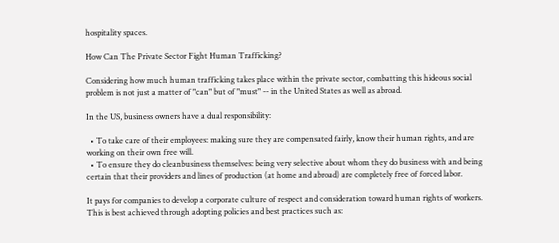hospitality spaces.

How Can The Private Sector Fight Human Trafficking?

Considering how much human trafficking takes place within the private sector, combatting this hideous social problem is not just a matter of "can" but of "must" -- in the United States as well as abroad.

In the US, business owners have a dual responsibility:

  • To take care of their employees: making sure they are compensated fairly, know their human rights, and are working on their own free will.
  • To ensure they do cleanbusiness themselves: being very selective about whom they do business with and being certain that their providers and lines of production (at home and abroad) are completely free of forced labor.

It pays for companies to develop a corporate culture of respect and consideration toward human rights of workers. This is best achieved through adopting policies and best practices such as: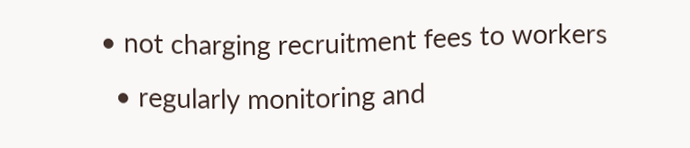• not charging recruitment fees to workers
  • regularly monitoring and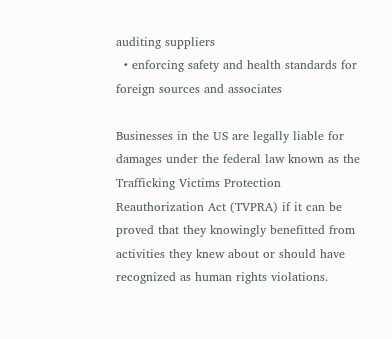auditing suppliers
  • enforcing safety and health standards for foreign sources and associates

Businesses in the US are legally liable for damages under the federal law known as the Trafficking Victims Protection Reauthorization Act (TVPRA) if it can be proved that they knowingly benefitted from activities they knew about or should have recognized as human rights violations.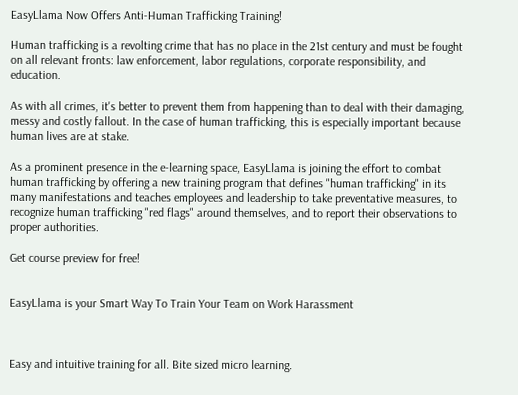EasyLlama Now Offers Anti-Human Trafficking Training!

Human trafficking is a revolting crime that has no place in the 21st century and must be fought on all relevant fronts: law enforcement, labor regulations, corporate responsibility, and education.

As with all crimes, it's better to prevent them from happening than to deal with their damaging, messy and costly fallout. In the case of human trafficking, this is especially important because human lives are at stake.

As a prominent presence in the e-learning space, EasyLlama is joining the effort to combat human trafficking by offering a new training program that defines "human trafficking" in its many manifestations and teaches employees and leadership to take preventative measures, to recognize human trafficking "red flags" around themselves, and to report their observations to proper authorities.

Get course preview for free!


EasyLlama is your Smart Way To Train Your Team on Work Harassment



Easy and intuitive training for all. Bite sized micro learning.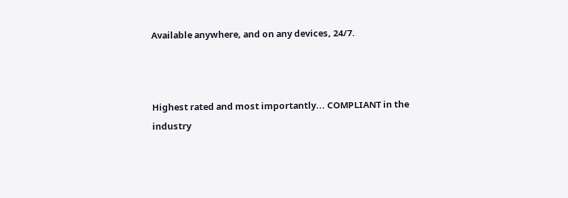Available anywhere, and on any devices, 24/7.



Highest rated and most importantly... COMPLIANT in the industry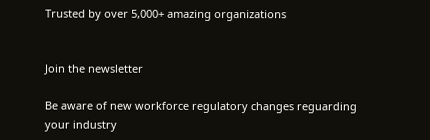Trusted by over 5,000+ amazing organizations


Join the newsletter

Be aware of new workforce regulatory changes reguarding your industry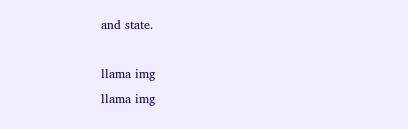and state.

llama img
llama img